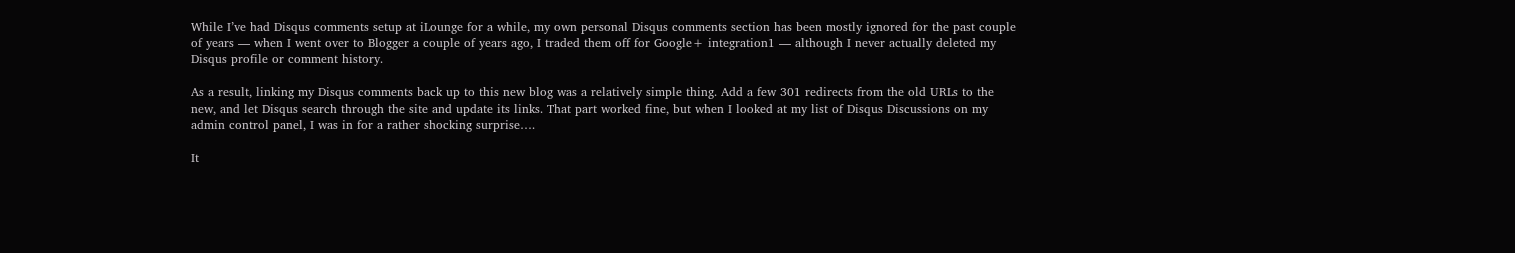While I’ve had Disqus comments setup at iLounge for a while, my own personal Disqus comments section has been mostly ignored for the past couple of years — when I went over to Blogger a couple of years ago, I traded them off for Google+ integration1 — although I never actually deleted my Disqus profile or comment history.

As a result, linking my Disqus comments back up to this new blog was a relatively simple thing. Add a few 301 redirects from the old URLs to the new, and let Disqus search through the site and update its links. That part worked fine, but when I looked at my list of Disqus Discussions on my admin control panel, I was in for a rather shocking surprise….

It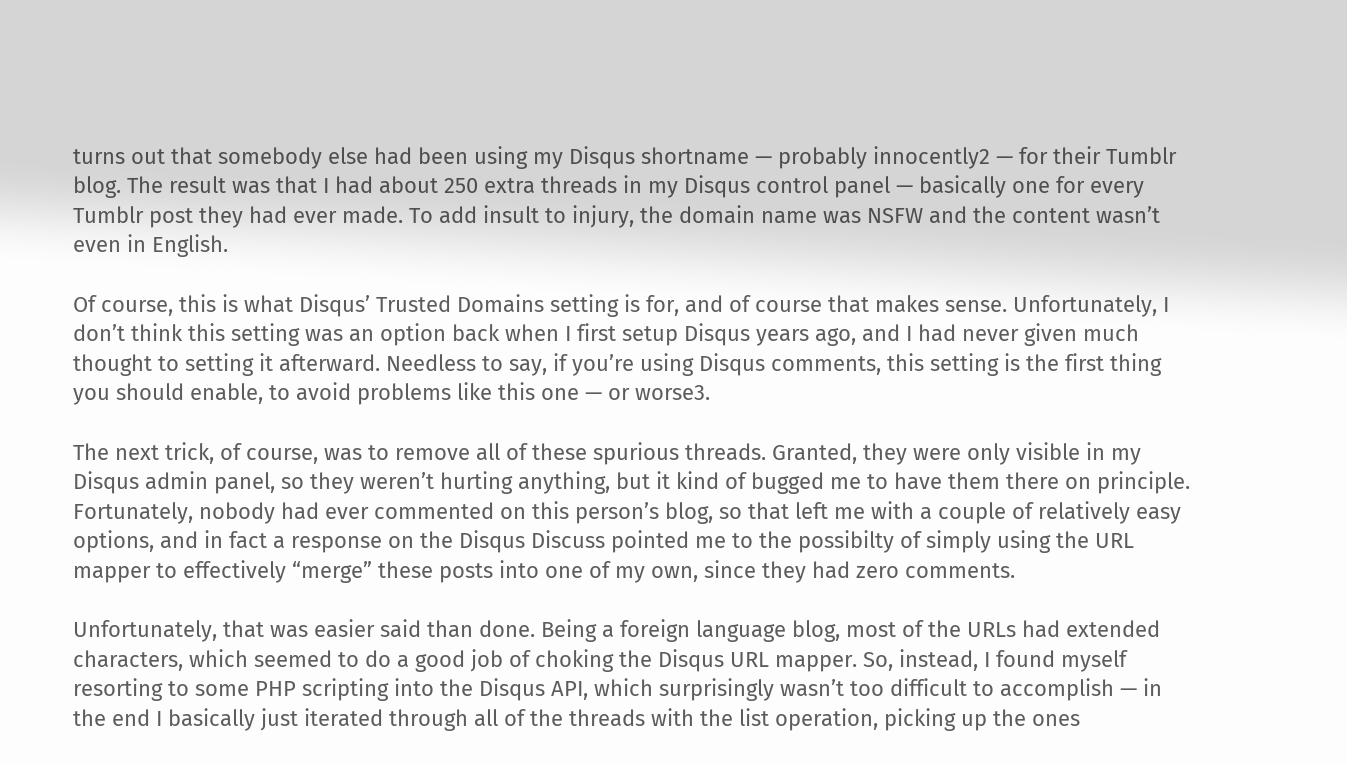turns out that somebody else had been using my Disqus shortname — probably innocently2 — for their Tumblr blog. The result was that I had about 250 extra threads in my Disqus control panel — basically one for every Tumblr post they had ever made. To add insult to injury, the domain name was NSFW and the content wasn’t even in English.

Of course, this is what Disqus’ Trusted Domains setting is for, and of course that makes sense. Unfortunately, I don’t think this setting was an option back when I first setup Disqus years ago, and I had never given much thought to setting it afterward. Needless to say, if you’re using Disqus comments, this setting is the first thing you should enable, to avoid problems like this one — or worse3.

The next trick, of course, was to remove all of these spurious threads. Granted, they were only visible in my Disqus admin panel, so they weren’t hurting anything, but it kind of bugged me to have them there on principle. Fortunately, nobody had ever commented on this person’s blog, so that left me with a couple of relatively easy options, and in fact a response on the Disqus Discuss pointed me to the possibilty of simply using the URL mapper to effectively “merge” these posts into one of my own, since they had zero comments.

Unfortunately, that was easier said than done. Being a foreign language blog, most of the URLs had extended characters, which seemed to do a good job of choking the Disqus URL mapper. So, instead, I found myself resorting to some PHP scripting into the Disqus API, which surprisingly wasn’t too difficult to accomplish — in the end I basically just iterated through all of the threads with the list operation, picking up the ones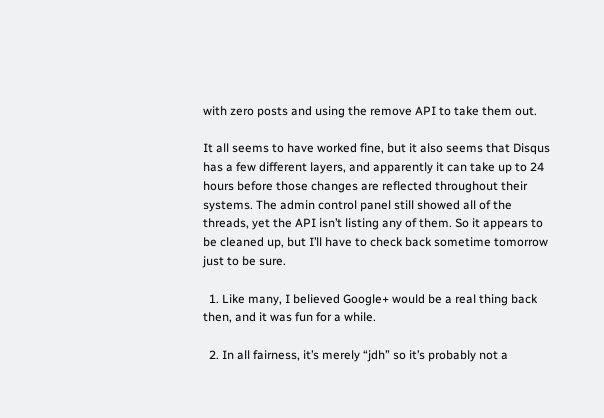with zero posts and using the remove API to take them out.

It all seems to have worked fine, but it also seems that Disqus has a few different layers, and apparently it can take up to 24 hours before those changes are reflected throughout their systems. The admin control panel still showed all of the threads, yet the API isn’t listing any of them. So it appears to be cleaned up, but I’ll have to check back sometime tomorrow just to be sure.

  1. Like many, I believed Google+ would be a real thing back then, and it was fun for a while.

  2. In all fairness, it’s merely “jdh” so it’s probably not a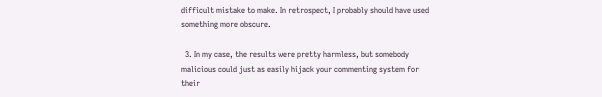difficult mistake to make. In retrospect, I probably should have used something more obscure.

  3. In my case, the results were pretty harmless, but somebody malicious could just as easily hijack your commenting system for their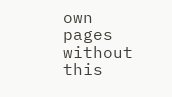own pages without this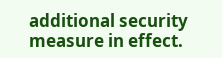additional security measure in effect.